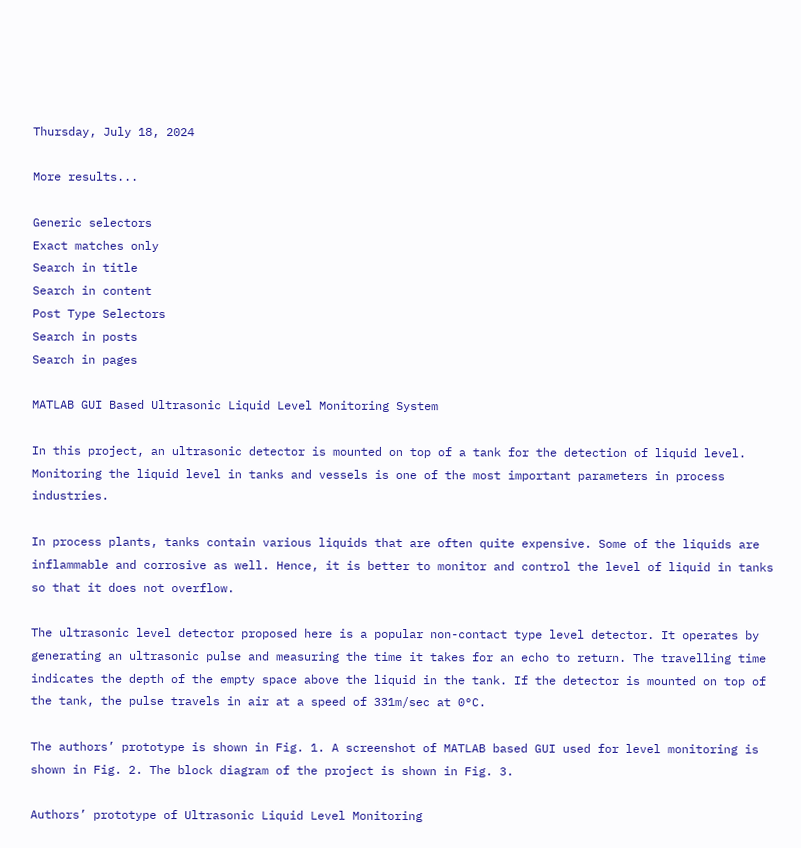Thursday, July 18, 2024

More results...

Generic selectors
Exact matches only
Search in title
Search in content
Post Type Selectors
Search in posts
Search in pages

MATLAB GUI Based Ultrasonic Liquid Level Monitoring System

In this project, an ultrasonic detector is mounted on top of a tank for the detection of liquid level. Monitoring the liquid level in tanks and vessels is one of the most important parameters in process industries.

In process plants, tanks contain various liquids that are often quite expensive. Some of the liquids are inflammable and corrosive as well. Hence, it is better to monitor and control the level of liquid in tanks so that it does not overflow.

The ultrasonic level detector proposed here is a popular non-contact type level detector. It operates by generating an ultrasonic pulse and measuring the time it takes for an echo to return. The travelling time indicates the depth of the empty space above the liquid in the tank. If the detector is mounted on top of the tank, the pulse travels in air at a speed of 331m/sec at 0°C.

The authors’ prototype is shown in Fig. 1. A screenshot of MATLAB based GUI used for level monitoring is shown in Fig. 2. The block diagram of the project is shown in Fig. 3.

Authors’ prototype of Ultrasonic Liquid Level Monitoring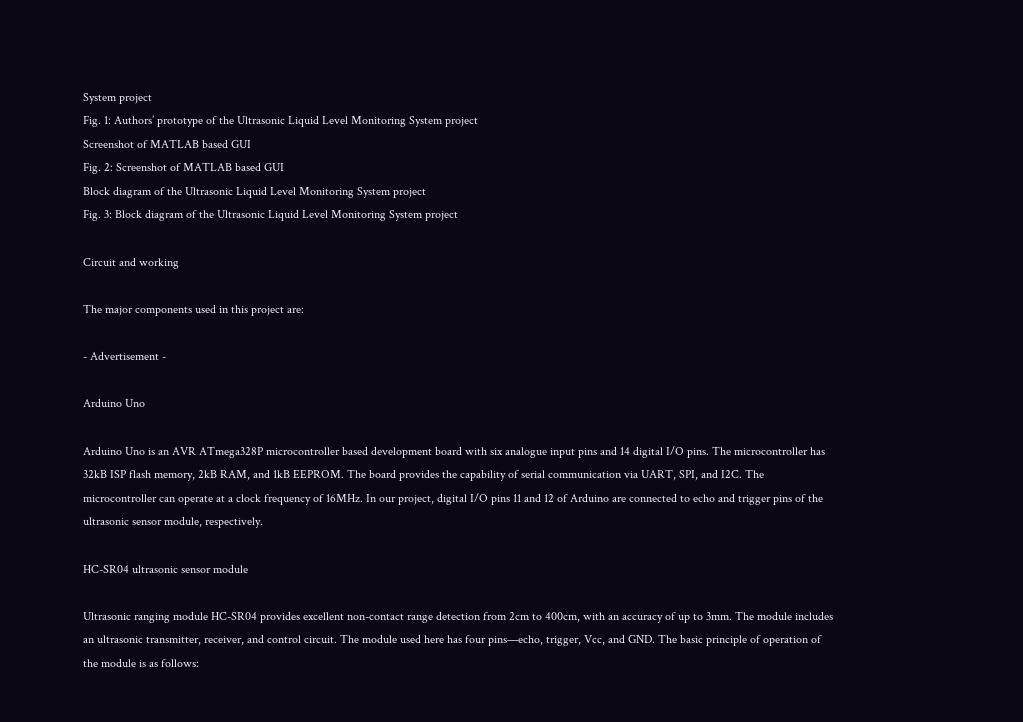System project
Fig. 1: Authors’ prototype of the Ultrasonic Liquid Level Monitoring System project
Screenshot of MATLAB based GUI
Fig. 2: Screenshot of MATLAB based GUI
Block diagram of the Ultrasonic Liquid Level Monitoring System project
Fig. 3: Block diagram of the Ultrasonic Liquid Level Monitoring System project

Circuit and working

The major components used in this project are:

- Advertisement -

Arduino Uno

Arduino Uno is an AVR ATmega328P microcontroller based development board with six analogue input pins and 14 digital I/O pins. The microcontroller has 32kB ISP flash memory, 2kB RAM, and 1kB EEPROM. The board provides the capability of serial communication via UART, SPI, and I2C. The microcontroller can operate at a clock frequency of 16MHz. In our project, digital I/O pins 11 and 12 of Arduino are connected to echo and trigger pins of the ultrasonic sensor module, respectively.

HC-SR04 ultrasonic sensor module

Ultrasonic ranging module HC-SR04 provides excellent non-contact range detection from 2cm to 400cm, with an accuracy of up to 3mm. The module includes an ultrasonic transmitter, receiver, and control circuit. The module used here has four pins—echo, trigger, Vcc, and GND. The basic principle of operation of the module is as follows: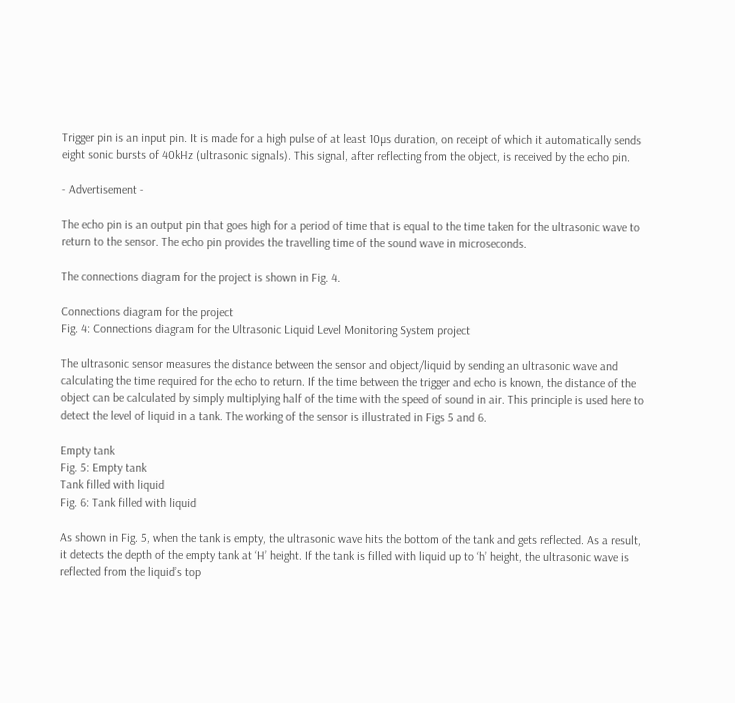Trigger pin is an input pin. It is made for a high pulse of at least 10µs duration, on receipt of which it automatically sends eight sonic bursts of 40kHz (ultrasonic signals). This signal, after reflecting from the object, is received by the echo pin.

- Advertisement -

The echo pin is an output pin that goes high for a period of time that is equal to the time taken for the ultrasonic wave to return to the sensor. The echo pin provides the travelling time of the sound wave in microseconds.

The connections diagram for the project is shown in Fig. 4.

Connections diagram for the project
Fig. 4: Connections diagram for the Ultrasonic Liquid Level Monitoring System project

The ultrasonic sensor measures the distance between the sensor and object/liquid by sending an ultrasonic wave and calculating the time required for the echo to return. If the time between the trigger and echo is known, the distance of the object can be calculated by simply multiplying half of the time with the speed of sound in air. This principle is used here to detect the level of liquid in a tank. The working of the sensor is illustrated in Figs 5 and 6.

Empty tank
Fig. 5: Empty tank
Tank filled with liquid
Fig. 6: Tank filled with liquid

As shown in Fig. 5, when the tank is empty, the ultrasonic wave hits the bottom of the tank and gets reflected. As a result, it detects the depth of the empty tank at ‘H’ height. If the tank is filled with liquid up to ‘h’ height, the ultrasonic wave is reflected from the liquid’s top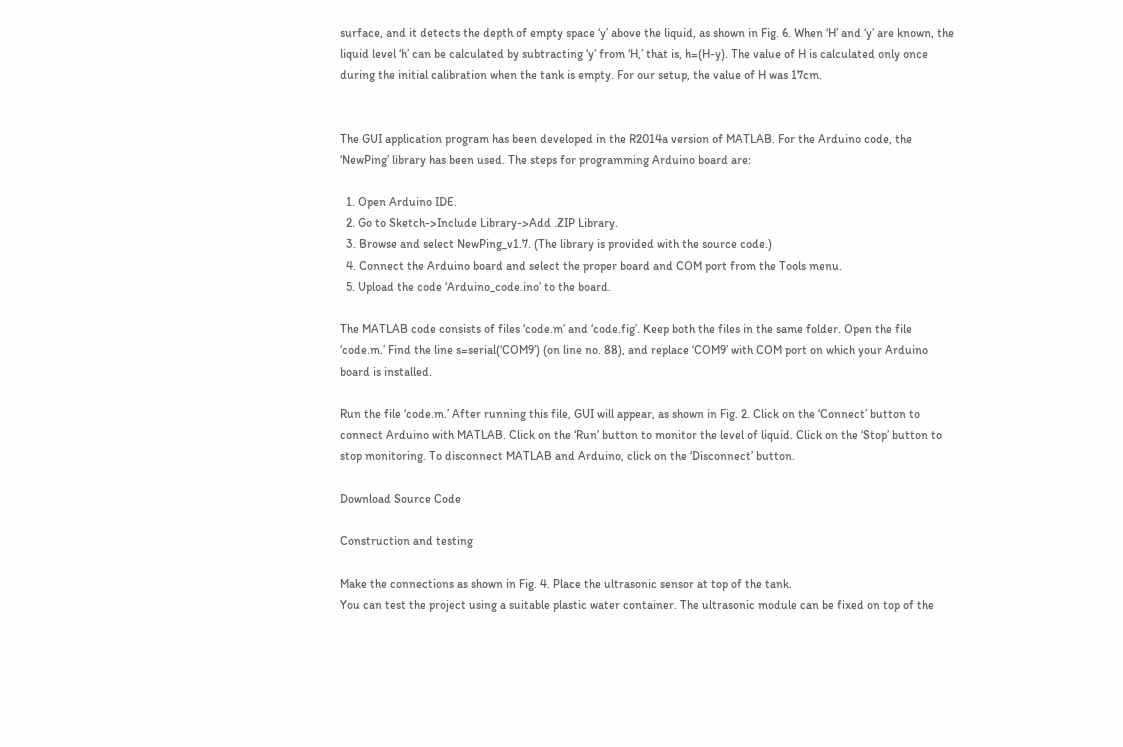surface, and it detects the depth of empty space ‘y’ above the liquid, as shown in Fig. 6. When ‘H’ and ‘y’ are known, the liquid level ‘h’ can be calculated by subtracting ‘y’ from ‘H,’ that is, h=(H-y). The value of H is calculated only once during the initial calibration when the tank is empty. For our setup, the value of H was 17cm.


The GUI application program has been developed in the R2014a version of MATLAB. For the Arduino code, the ‘NewPing’ library has been used. The steps for programming Arduino board are:

  1. Open Arduino IDE.
  2. Go to Sketch->Include Library->Add .ZIP Library.
  3. Browse and select NewPing_v1.7. (The library is provided with the source code.)
  4. Connect the Arduino board and select the proper board and COM port from the Tools menu.
  5. Upload the code ‘Arduino_code.ino’ to the board.

The MATLAB code consists of files ‘code.m’ and ‘code.fig’. Keep both the files in the same folder. Open the file ‘code.m.’ Find the line s=serial(‘COM9’) (on line no. 88), and replace ‘COM9’ with COM port on which your Arduino board is installed.

Run the file ‘code.m.’ After running this file, GUI will appear, as shown in Fig. 2. Click on the ‘Connect’ button to connect Arduino with MATLAB. Click on the ‘Run’ button to monitor the level of liquid. Click on the ‘Stop’ button to stop monitoring. To disconnect MATLAB and Arduino, click on the ‘Disconnect’ button.

Download Source Code

Construction and testing

Make the connections as shown in Fig. 4. Place the ultrasonic sensor at top of the tank.
You can test the project using a suitable plastic water container. The ultrasonic module can be fixed on top of the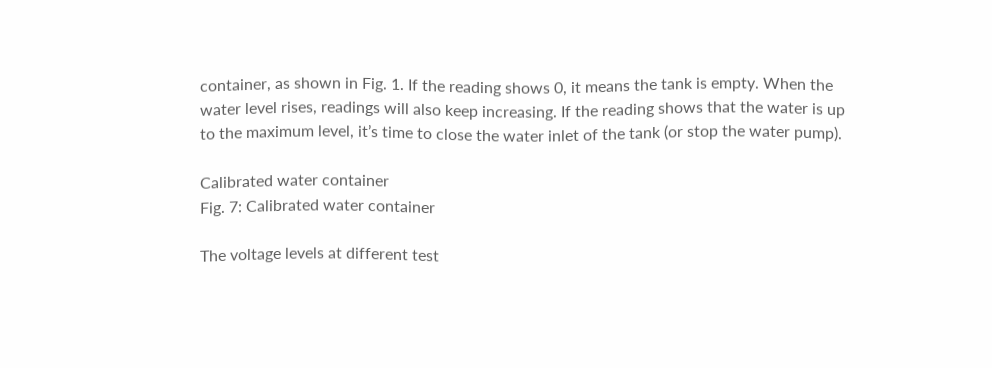container, as shown in Fig. 1. If the reading shows 0, it means the tank is empty. When the water level rises, readings will also keep increasing. If the reading shows that the water is up to the maximum level, it’s time to close the water inlet of the tank (or stop the water pump).

Calibrated water container
Fig. 7: Calibrated water container

The voltage levels at different test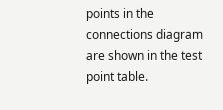points in the connections diagram are shown in the test point table.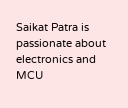Saikat Patra is passionate about electronics and MCU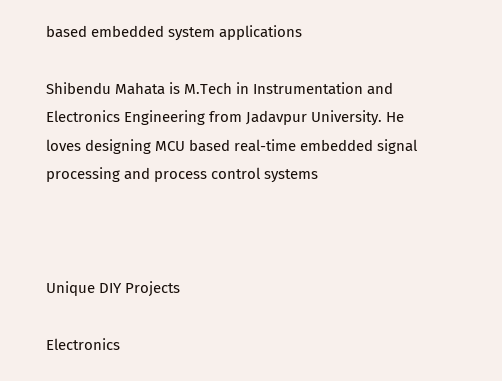based embedded system applications

Shibendu Mahata is M.Tech in Instrumentation and Electronics Engineering from Jadavpur University. He loves designing MCU based real-time embedded signal processing and process control systems



Unique DIY Projects

Electronics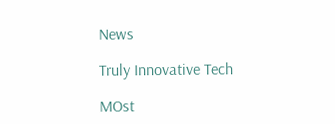News

Truly Innovative Tech

MOst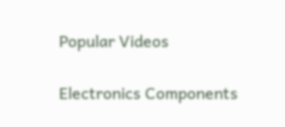Popular Videos

Electronics Components